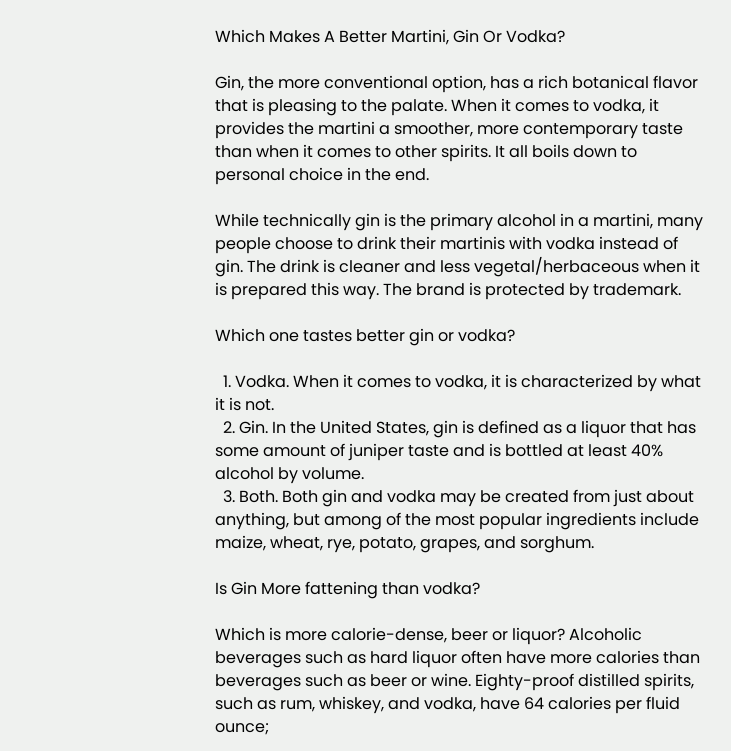Which Makes A Better Martini, Gin Or Vodka?

Gin, the more conventional option, has a rich botanical flavor that is pleasing to the palate. When it comes to vodka, it provides the martini a smoother, more contemporary taste than when it comes to other spirits. It all boils down to personal choice in the end.

While technically gin is the primary alcohol in a martini, many people choose to drink their martinis with vodka instead of gin. The drink is cleaner and less vegetal/herbaceous when it is prepared this way. The brand is protected by trademark.

Which one tastes better gin or vodka?

  1. Vodka. When it comes to vodka, it is characterized by what it is not.
  2. Gin. In the United States, gin is defined as a liquor that has some amount of juniper taste and is bottled at least 40% alcohol by volume.
  3. Both. Both gin and vodka may be created from just about anything, but among of the most popular ingredients include maize, wheat, rye, potato, grapes, and sorghum.

Is Gin More fattening than vodka?

Which is more calorie-dense, beer or liquor? Alcoholic beverages such as hard liquor often have more calories than beverages such as beer or wine. Eighty-proof distilled spirits, such as rum, whiskey, and vodka, have 64 calories per fluid ounce;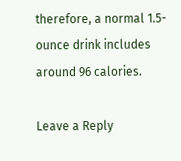therefore, a normal 1.5-ounce drink includes around 96 calories.

Leave a Reply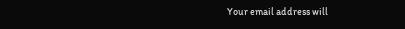Your email address will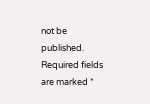not be published. Required fields are marked *